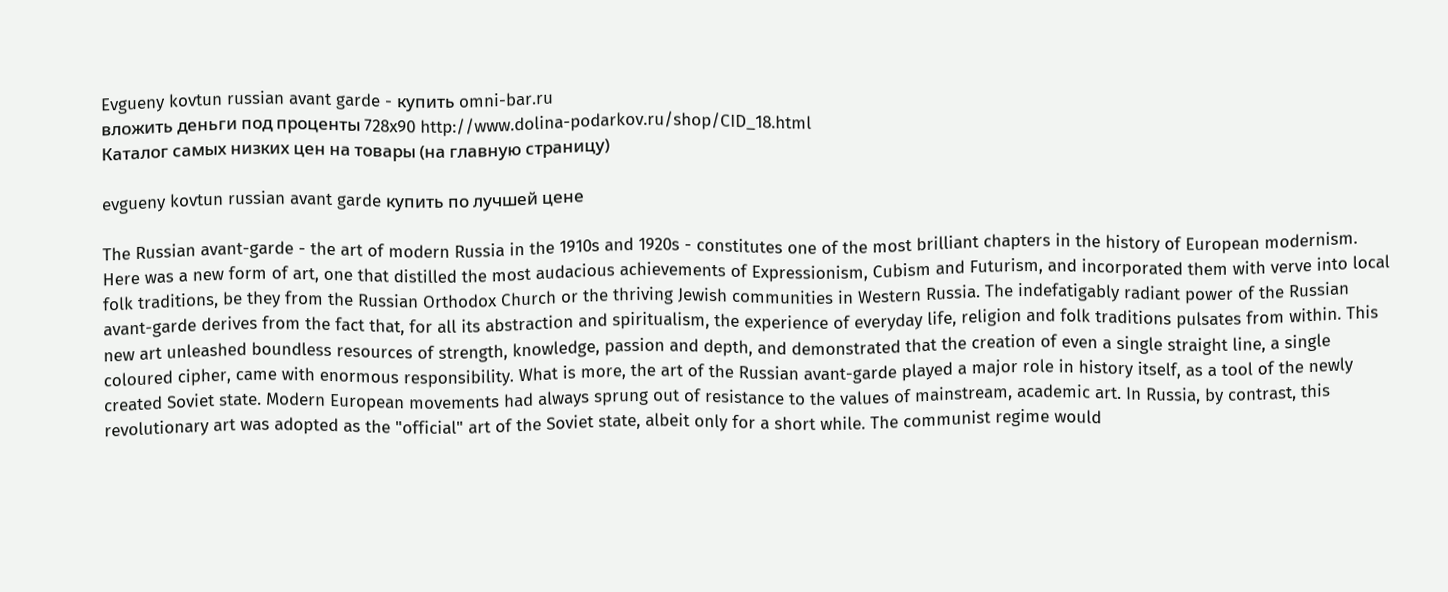Evgueny kovtun russian avant garde - купить omni-bar.ru
вложить деньги под проценты 728x90 http://www.dolina-podarkov.ru/shop/CID_18.html
Каталог самых низких цен на товары (на главную страницу)

evgueny kovtun russian avant garde купить по лучшей цене

The Russian avant-garde - the art of modern Russia in the 1910s and 1920s - constitutes one of the most brilliant chapters in the history of European modernism. Here was a new form of art, one that distilled the most audacious achievements of Expressionism, Cubism and Futurism, and incorporated them with verve into local folk traditions, be they from the Russian Orthodox Church or the thriving Jewish communities in Western Russia. The indefatigably radiant power of the Russian avant-garde derives from the fact that, for all its abstraction and spiritualism, the experience of everyday life, religion and folk traditions pulsates from within. This new art unleashed boundless resources of strength, knowledge, passion and depth, and demonstrated that the creation of even a single straight line, a single coloured cipher, came with enormous responsibility. What is more, the art of the Russian avant-garde played a major role in history itself, as a tool of the newly created Soviet state. Modern European movements had always sprung out of resistance to the values of mainstream, academic art. In Russia, by contrast, this revolutionary art was adopted as the "official" art of the Soviet state, albeit only for a short while. The communist regime would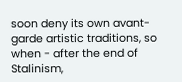soon deny its own avant-garde artistic traditions, so when - after the end of Stalinism,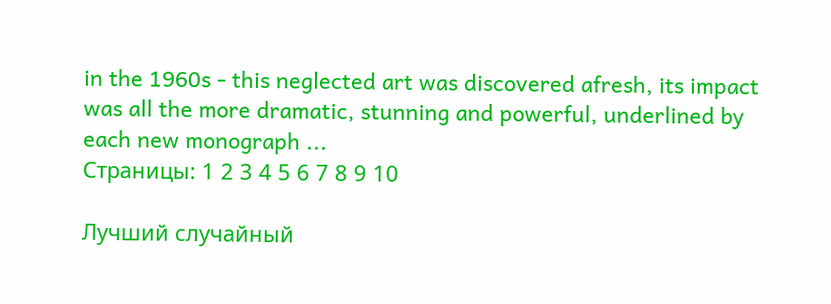in the 1960s - this neglected art was discovered afresh, its impact was all the more dramatic, stunning and powerful, underlined by each new monograph ...
Страницы: 1 2 3 4 5 6 7 8 9 10

Лучший случайный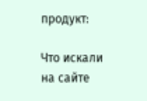продукт:

Что искали на сайте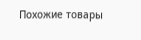Похожие товары